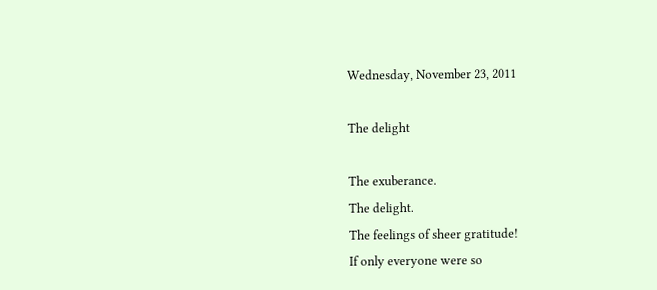Wednesday, November 23, 2011

The delight

The exuberance.
The delight.
The feelings of sheer gratitude!
If only everyone were so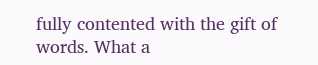fully contented with the gift of words. What a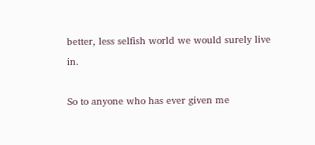better, less selfish world we would surely live in.

So to anyone who has ever given me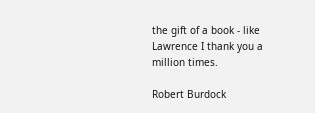the gift of a book - like Lawrence I thank you a million times.

Robert Burdock